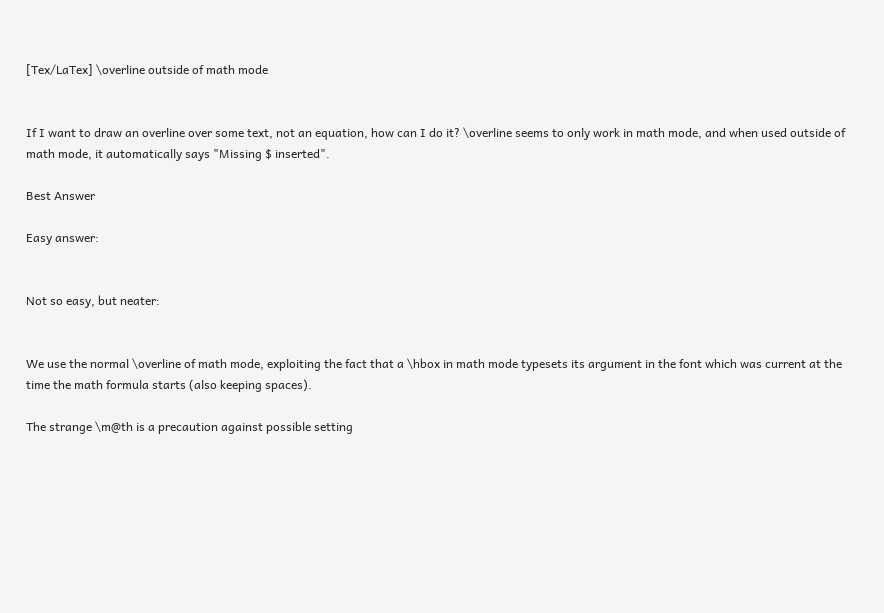[Tex/LaTex] \overline outside of math mode


If I want to draw an overline over some text, not an equation, how can I do it? \overline seems to only work in math mode, and when used outside of math mode, it automatically says "Missing $ inserted".

Best Answer

Easy answer:


Not so easy, but neater:


We use the normal \overline of math mode, exploiting the fact that a \hbox in math mode typesets its argument in the font which was current at the time the math formula starts (also keeping spaces).

The strange \m@th is a precaution against possible setting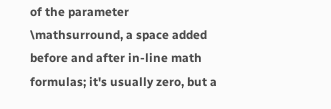of the parameter \mathsurround, a space added before and after in-line math formulas; it's usually zero, but a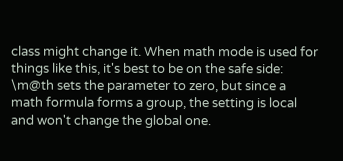class might change it. When math mode is used for things like this, it's best to be on the safe side: \m@th sets the parameter to zero, but since a math formula forms a group, the setting is local and won't change the global one.